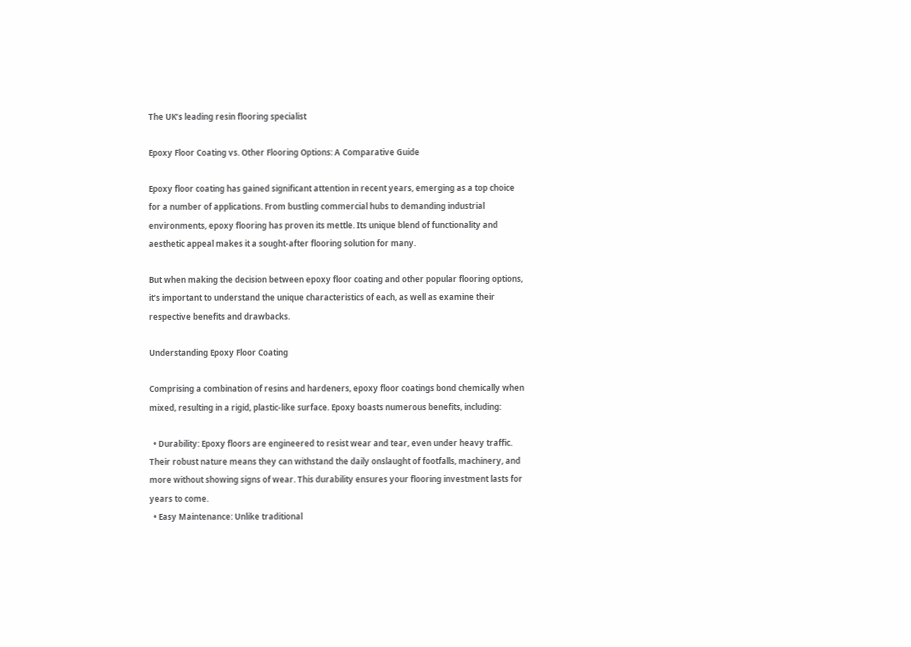The UK’s leading resin flooring specialist

Epoxy Floor Coating vs. Other Flooring Options: A Comparative Guide

Epoxy floor coating has gained significant attention in recent years, emerging as a top choice for a number of applications. From bustling commercial hubs to demanding industrial environments, epoxy flooring has proven its mettle. Its unique blend of functionality and aesthetic appeal makes it a sought-after flooring solution for many.

But when making the decision between epoxy floor coating and other popular flooring options, it’s important to understand the unique characteristics of each, as well as examine their respective benefits and drawbacks.

Understanding Epoxy Floor Coating

Comprising a combination of resins and hardeners, epoxy floor coatings bond chemically when mixed, resulting in a rigid, plastic-like surface. Epoxy boasts numerous benefits, including:

  • Durability: Epoxy floors are engineered to resist wear and tear, even under heavy traffic. Their robust nature means they can withstand the daily onslaught of footfalls, machinery, and more without showing signs of wear. This durability ensures your flooring investment lasts for years to come.
  • Easy Maintenance: Unlike traditional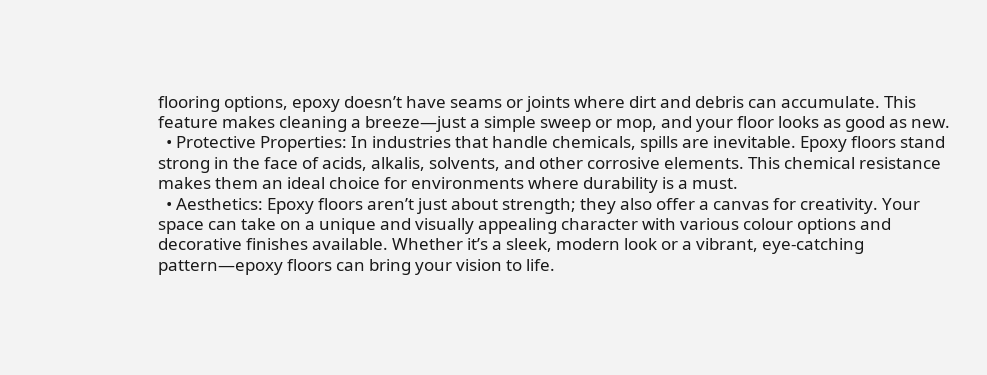flooring options, epoxy doesn’t have seams or joints where dirt and debris can accumulate. This feature makes cleaning a breeze—just a simple sweep or mop, and your floor looks as good as new.
  • Protective Properties: In industries that handle chemicals, spills are inevitable. Epoxy floors stand strong in the face of acids, alkalis, solvents, and other corrosive elements. This chemical resistance makes them an ideal choice for environments where durability is a must.
  • Aesthetics: Epoxy floors aren’t just about strength; they also offer a canvas for creativity. Your space can take on a unique and visually appealing character with various colour options and decorative finishes available. Whether it’s a sleek, modern look or a vibrant, eye-catching pattern—epoxy floors can bring your vision to life.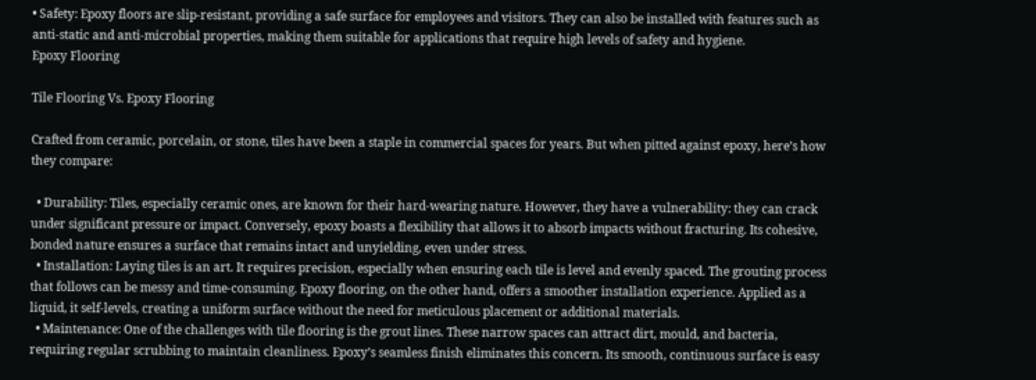• Safety: Epoxy floors are slip-resistant, providing a safe surface for employees and visitors. They can also be installed with features such as anti-static and anti-microbial properties, making them suitable for applications that require high levels of safety and hygiene.
Epoxy Flooring

Tile Flooring Vs. Epoxy Flooring

Crafted from ceramic, porcelain, or stone, tiles have been a staple in commercial spaces for years. But when pitted against epoxy, here’s how they compare:

  • Durability: Tiles, especially ceramic ones, are known for their hard-wearing nature. However, they have a vulnerability: they can crack under significant pressure or impact. Conversely, epoxy boasts a flexibility that allows it to absorb impacts without fracturing. Its cohesive, bonded nature ensures a surface that remains intact and unyielding, even under stress.
  • Installation: Laying tiles is an art. It requires precision, especially when ensuring each tile is level and evenly spaced. The grouting process that follows can be messy and time-consuming. Epoxy flooring, on the other hand, offers a smoother installation experience. Applied as a liquid, it self-levels, creating a uniform surface without the need for meticulous placement or additional materials.
  • Maintenance: One of the challenges with tile flooring is the grout lines. These narrow spaces can attract dirt, mould, and bacteria, requiring regular scrubbing to maintain cleanliness. Epoxy’s seamless finish eliminates this concern. Its smooth, continuous surface is easy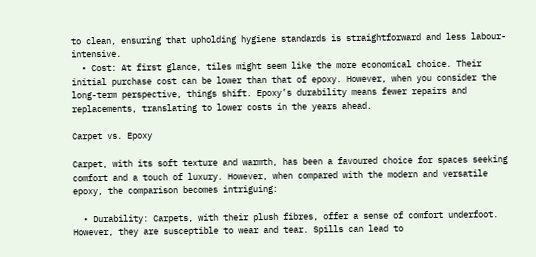to clean, ensuring that upholding hygiene standards is straightforward and less labour-intensive.
  • Cost: At first glance, tiles might seem like the more economical choice. Their initial purchase cost can be lower than that of epoxy. However, when you consider the long-term perspective, things shift. Epoxy’s durability means fewer repairs and replacements, translating to lower costs in the years ahead.

Carpet vs. Epoxy

Carpet, with its soft texture and warmth, has been a favoured choice for spaces seeking comfort and a touch of luxury. However, when compared with the modern and versatile epoxy, the comparison becomes intriguing:

  • Durability: Carpets, with their plush fibres, offer a sense of comfort underfoot. However, they are susceptible to wear and tear. Spills can lead to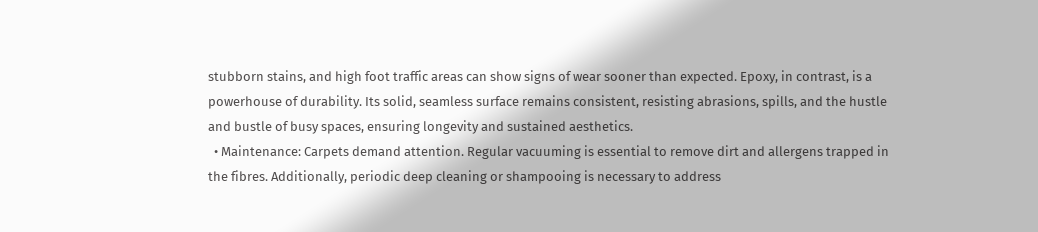stubborn stains, and high foot traffic areas can show signs of wear sooner than expected. Epoxy, in contrast, is a powerhouse of durability. Its solid, seamless surface remains consistent, resisting abrasions, spills, and the hustle and bustle of busy spaces, ensuring longevity and sustained aesthetics.
  • Maintenance: Carpets demand attention. Regular vacuuming is essential to remove dirt and allergens trapped in the fibres. Additionally, periodic deep cleaning or shampooing is necessary to address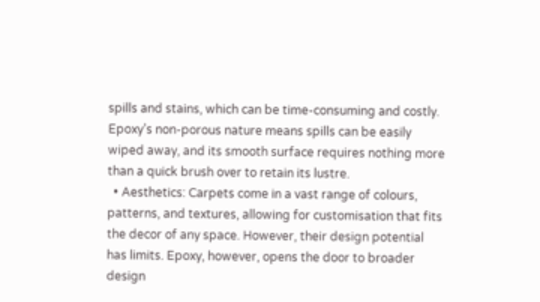spills and stains, which can be time-consuming and costly. Epoxy’s non-porous nature means spills can be easily wiped away, and its smooth surface requires nothing more than a quick brush over to retain its lustre.
  • Aesthetics: Carpets come in a vast range of colours, patterns, and textures, allowing for customisation that fits the decor of any space. However, their design potential has limits. Epoxy, however, opens the door to broader design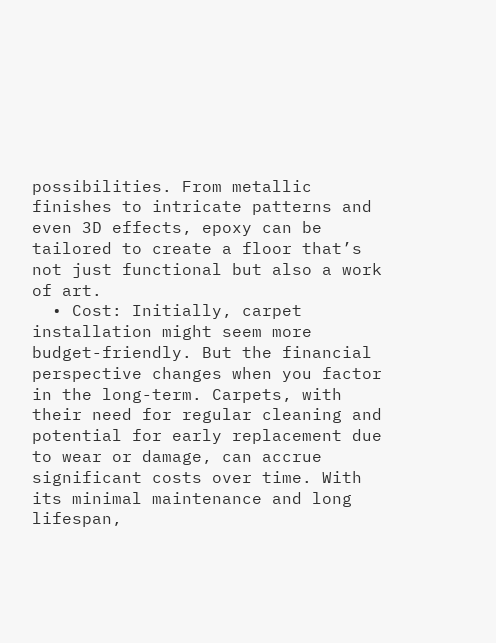possibilities. From metallic finishes to intricate patterns and even 3D effects, epoxy can be tailored to create a floor that’s not just functional but also a work of art.
  • Cost: Initially, carpet installation might seem more budget-friendly. But the financial perspective changes when you factor in the long-term. Carpets, with their need for regular cleaning and potential for early replacement due to wear or damage, can accrue significant costs over time. With its minimal maintenance and long lifespan,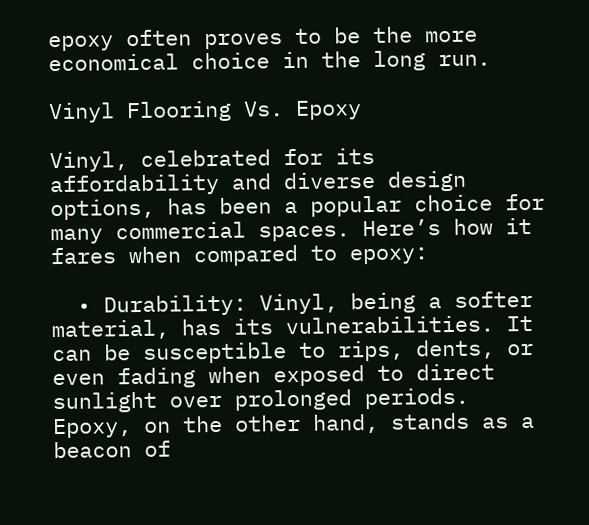epoxy often proves to be the more economical choice in the long run.

Vinyl Flooring Vs. Epoxy

Vinyl, celebrated for its affordability and diverse design options, has been a popular choice for many commercial spaces. Here’s how it fares when compared to epoxy:

  • Durability: Vinyl, being a softer material, has its vulnerabilities. It can be susceptible to rips, dents, or even fading when exposed to direct sunlight over prolonged periods. Epoxy, on the other hand, stands as a beacon of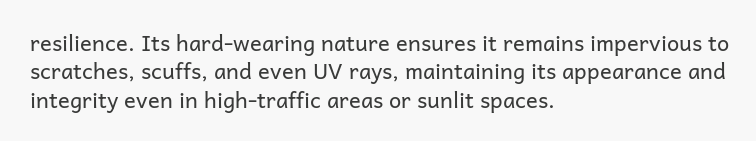resilience. Its hard-wearing nature ensures it remains impervious to scratches, scuffs, and even UV rays, maintaining its appearance and integrity even in high-traffic areas or sunlit spaces.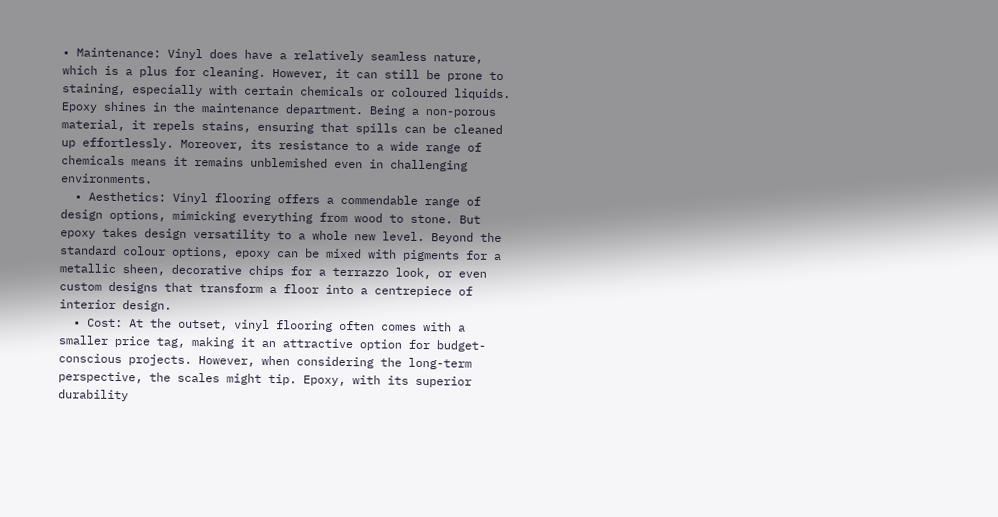• Maintenance: Vinyl does have a relatively seamless nature, which is a plus for cleaning. However, it can still be prone to staining, especially with certain chemicals or coloured liquids. Epoxy shines in the maintenance department. Being a non-porous material, it repels stains, ensuring that spills can be cleaned up effortlessly. Moreover, its resistance to a wide range of chemicals means it remains unblemished even in challenging environments.
  • Aesthetics: Vinyl flooring offers a commendable range of design options, mimicking everything from wood to stone. But epoxy takes design versatility to a whole new level. Beyond the standard colour options, epoxy can be mixed with pigments for a metallic sheen, decorative chips for a terrazzo look, or even custom designs that transform a floor into a centrepiece of interior design.
  • Cost: At the outset, vinyl flooring often comes with a smaller price tag, making it an attractive option for budget-conscious projects. However, when considering the long-term perspective, the scales might tip. Epoxy, with its superior durability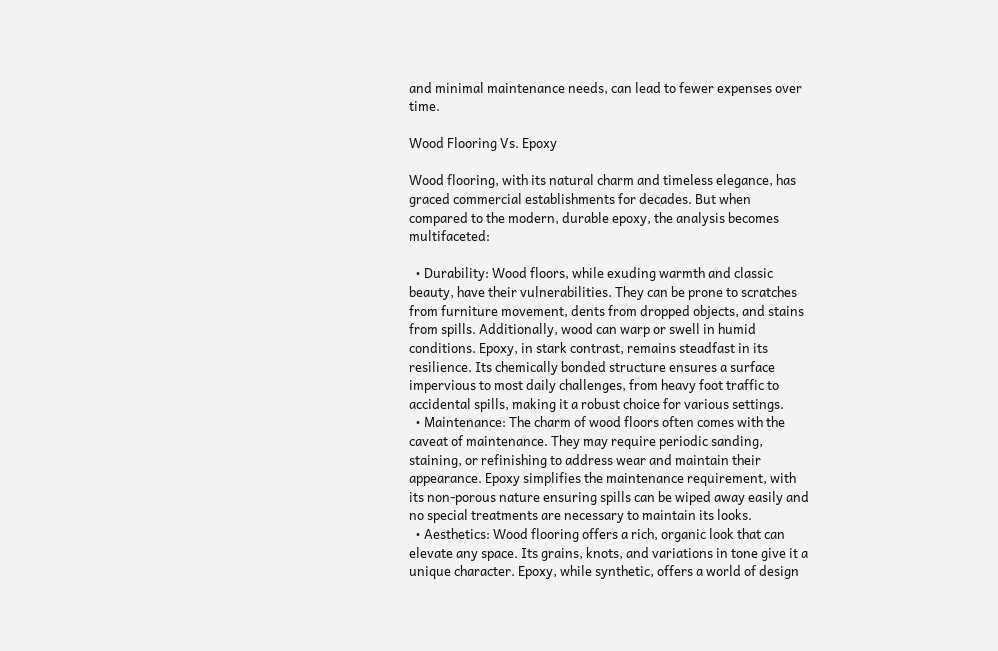and minimal maintenance needs, can lead to fewer expenses over time.

Wood Flooring Vs. Epoxy

Wood flooring, with its natural charm and timeless elegance, has graced commercial establishments for decades. But when compared to the modern, durable epoxy, the analysis becomes multifaceted:

  • Durability: Wood floors, while exuding warmth and classic beauty, have their vulnerabilities. They can be prone to scratches from furniture movement, dents from dropped objects, and stains from spills. Additionally, wood can warp or swell in humid conditions. Epoxy, in stark contrast, remains steadfast in its resilience. Its chemically bonded structure ensures a surface impervious to most daily challenges, from heavy foot traffic to accidental spills, making it a robust choice for various settings.
  • Maintenance: The charm of wood floors often comes with the caveat of maintenance. They may require periodic sanding, staining, or refinishing to address wear and maintain their appearance. Epoxy simplifies the maintenance requirement, with its non-porous nature ensuring spills can be wiped away easily and no special treatments are necessary to maintain its looks.
  • Aesthetics: Wood flooring offers a rich, organic look that can elevate any space. Its grains, knots, and variations in tone give it a unique character. Epoxy, while synthetic, offers a world of design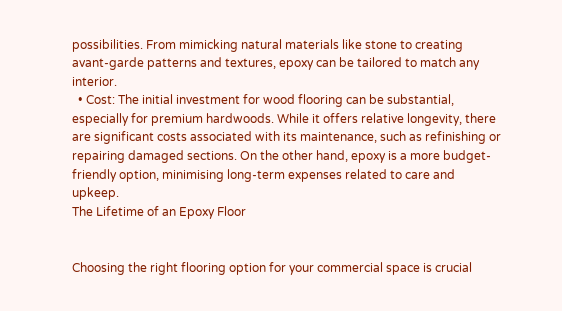possibilities. From mimicking natural materials like stone to creating avant-garde patterns and textures, epoxy can be tailored to match any interior.
  • Cost: The initial investment for wood flooring can be substantial, especially for premium hardwoods. While it offers relative longevity, there are significant costs associated with its maintenance, such as refinishing or repairing damaged sections. On the other hand, epoxy is a more budget-friendly option, minimising long-term expenses related to care and upkeep.
The Lifetime of an Epoxy Floor


Choosing the right flooring option for your commercial space is crucial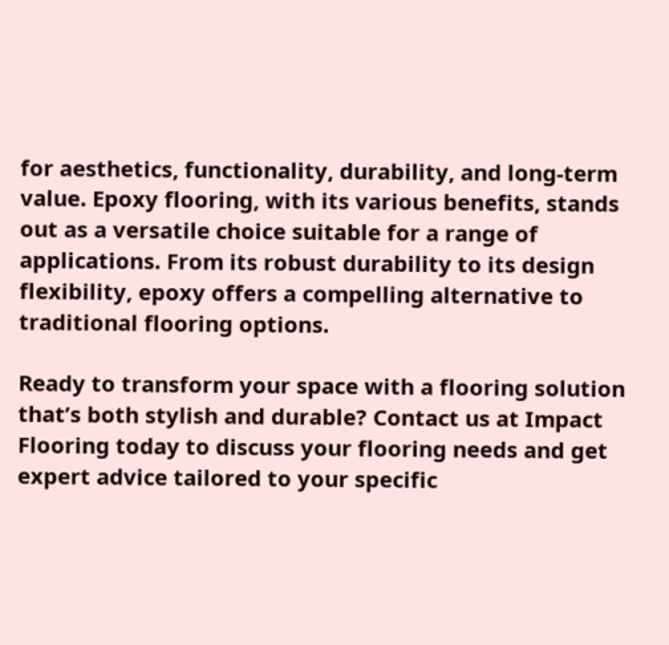for aesthetics, functionality, durability, and long-term value. Epoxy flooring, with its various benefits, stands out as a versatile choice suitable for a range of applications. From its robust durability to its design flexibility, epoxy offers a compelling alternative to traditional flooring options.

Ready to transform your space with a flooring solution that’s both stylish and durable? Contact us at Impact Flooring today to discuss your flooring needs and get expert advice tailored to your specific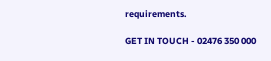requirements.

GET IN TOUCH - 02476 350 000